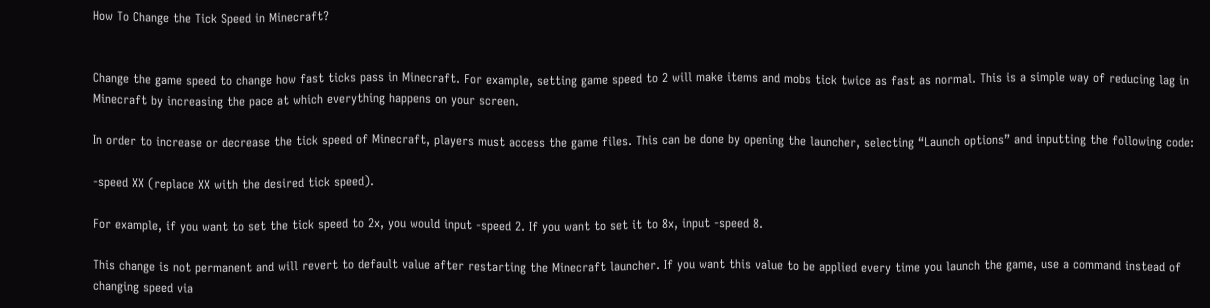How To Change the Tick Speed in Minecraft?


Change the game speed to change how fast ticks pass in Minecraft. For example, setting game speed to 2 will make items and mobs tick twice as fast as normal. This is a simple way of reducing lag in Minecraft by increasing the pace at which everything happens on your screen.

In order to increase or decrease the tick speed of Minecraft, players must access the game files. This can be done by opening the launcher, selecting “Launch options” and inputting the following code:

-speed XX (replace XX with the desired tick speed).

For example, if you want to set the tick speed to 2x, you would input -speed 2. If you want to set it to 8x, input -speed 8.

This change is not permanent and will revert to default value after restarting the Minecraft launcher. If you want this value to be applied every time you launch the game, use a command instead of changing speed via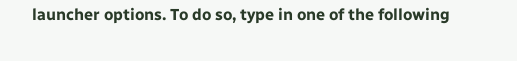launcher options. To do so, type in one of the following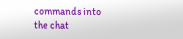commands into the chat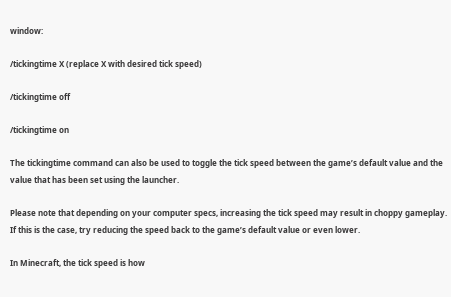window:

/tickingtime X (replace X with desired tick speed)

/tickingtime off

/tickingtime on

The tickingtime command can also be used to toggle the tick speed between the game’s default value and the value that has been set using the launcher.

Please note that depending on your computer specs, increasing the tick speed may result in choppy gameplay. If this is the case, try reducing the speed back to the game’s default value or even lower.

In Minecraft, the tick speed is how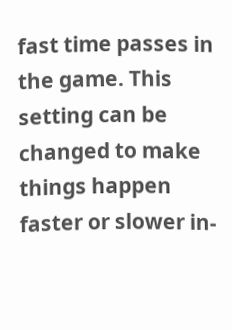fast time passes in the game. This setting can be changed to make things happen faster or slower in-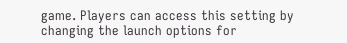game. Players can access this setting by changing the launch options for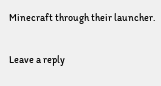Minecraft through their launcher.


Leave a reply